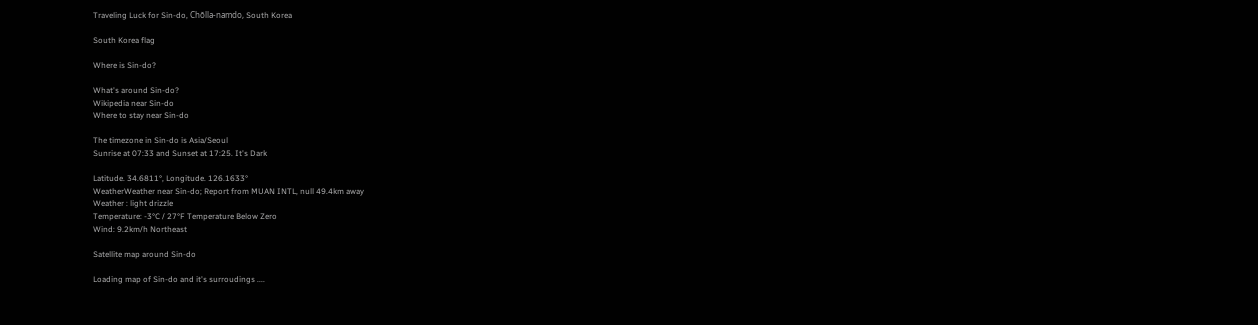Traveling Luck for Sin-do, Chŏlla-namdo, South Korea

South Korea flag

Where is Sin-do?

What's around Sin-do?
Wikipedia near Sin-do
Where to stay near Sin-do

The timezone in Sin-do is Asia/Seoul
Sunrise at 07:33 and Sunset at 17:25. It's Dark

Latitude. 34.6811°, Longitude. 126.1633°
WeatherWeather near Sin-do; Report from MUAN INTL, null 49.4km away
Weather : light drizzle
Temperature: -3°C / 27°F Temperature Below Zero
Wind: 9.2km/h Northeast

Satellite map around Sin-do

Loading map of Sin-do and it's surroudings ....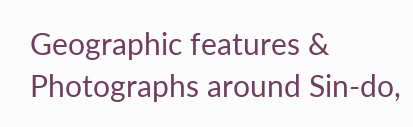Geographic features & Photographs around Sin-do,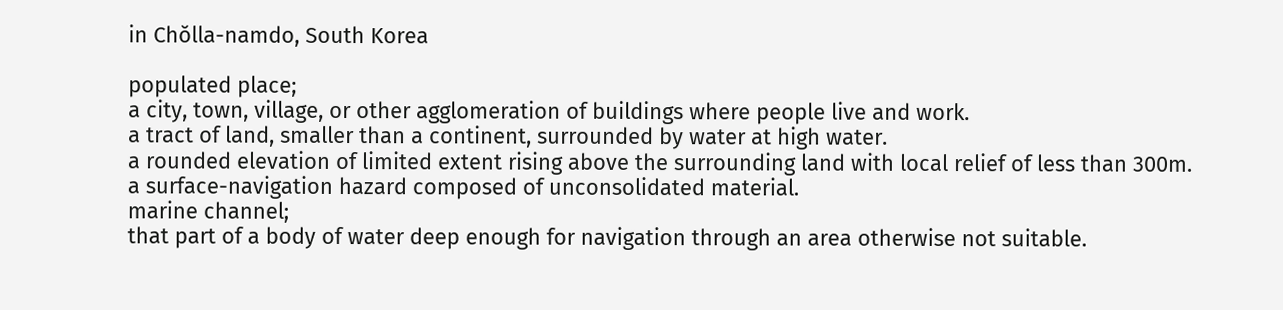in Chŏlla-namdo, South Korea

populated place;
a city, town, village, or other agglomeration of buildings where people live and work.
a tract of land, smaller than a continent, surrounded by water at high water.
a rounded elevation of limited extent rising above the surrounding land with local relief of less than 300m.
a surface-navigation hazard composed of unconsolidated material.
marine channel;
that part of a body of water deep enough for navigation through an area otherwise not suitable.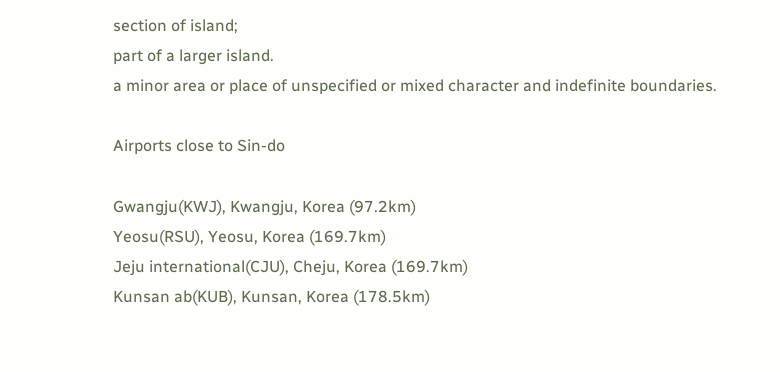section of island;
part of a larger island.
a minor area or place of unspecified or mixed character and indefinite boundaries.

Airports close to Sin-do

Gwangju(KWJ), Kwangju, Korea (97.2km)
Yeosu(RSU), Yeosu, Korea (169.7km)
Jeju international(CJU), Cheju, Korea (169.7km)
Kunsan ab(KUB), Kunsan, Korea (178.5km)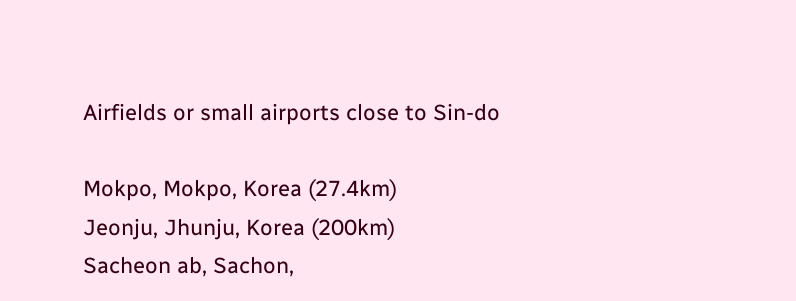Airfields or small airports close to Sin-do

Mokpo, Mokpo, Korea (27.4km)
Jeonju, Jhunju, Korea (200km)
Sacheon ab, Sachon,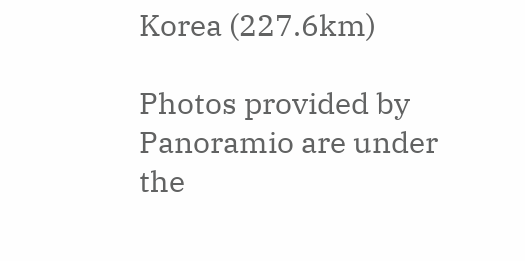Korea (227.6km)

Photos provided by Panoramio are under the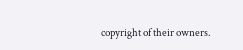copyright of their owners.